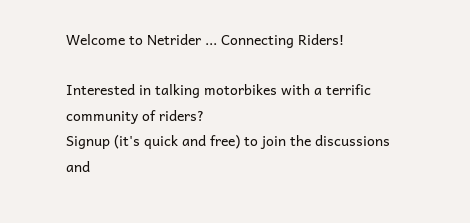Welcome to Netrider ... Connecting Riders!

Interested in talking motorbikes with a terrific community of riders?
Signup (it's quick and free) to join the discussions and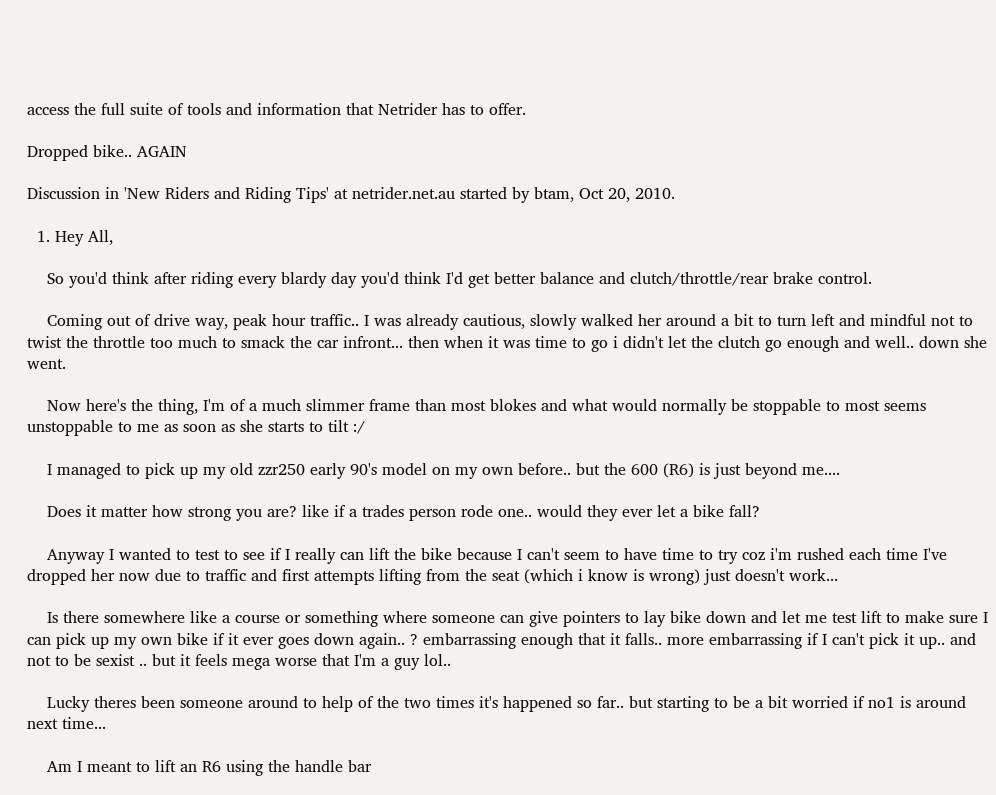access the full suite of tools and information that Netrider has to offer.

Dropped bike.. AGAIN

Discussion in 'New Riders and Riding Tips' at netrider.net.au started by btam, Oct 20, 2010.

  1. Hey All,

    So you'd think after riding every blardy day you'd think I'd get better balance and clutch/throttle/rear brake control.

    Coming out of drive way, peak hour traffic.. I was already cautious, slowly walked her around a bit to turn left and mindful not to twist the throttle too much to smack the car infront... then when it was time to go i didn't let the clutch go enough and well.. down she went.

    Now here's the thing, I'm of a much slimmer frame than most blokes and what would normally be stoppable to most seems unstoppable to me as soon as she starts to tilt :/

    I managed to pick up my old zzr250 early 90's model on my own before.. but the 600 (R6) is just beyond me....

    Does it matter how strong you are? like if a trades person rode one.. would they ever let a bike fall?

    Anyway I wanted to test to see if I really can lift the bike because I can't seem to have time to try coz i'm rushed each time I've dropped her now due to traffic and first attempts lifting from the seat (which i know is wrong) just doesn't work...

    Is there somewhere like a course or something where someone can give pointers to lay bike down and let me test lift to make sure I can pick up my own bike if it ever goes down again.. ? embarrassing enough that it falls.. more embarrassing if I can't pick it up.. and not to be sexist .. but it feels mega worse that I'm a guy lol..

    Lucky theres been someone around to help of the two times it's happened so far.. but starting to be a bit worried if no1 is around next time...

    Am I meant to lift an R6 using the handle bar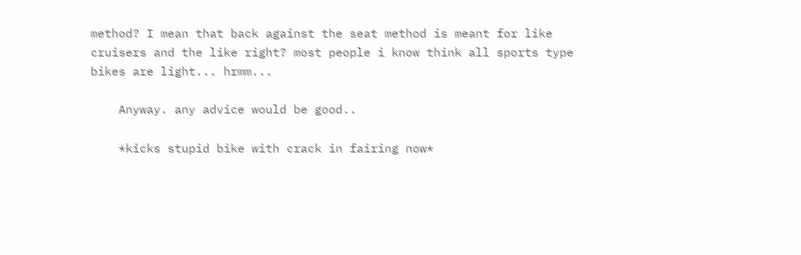method? I mean that back against the seat method is meant for like cruisers and the like right? most people i know think all sports type bikes are light... hrmm...

    Anyway. any advice would be good..

    *kicks stupid bike with crack in fairing now*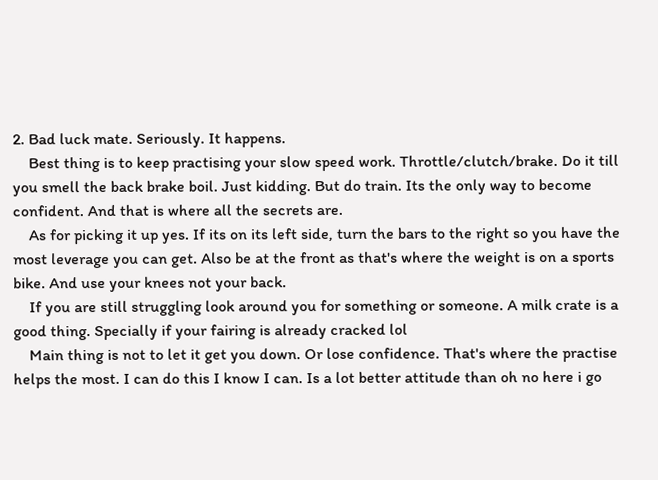2. Bad luck mate. Seriously. It happens.
    Best thing is to keep practising your slow speed work. Throttle/clutch/brake. Do it till you smell the back brake boil. Just kidding. But do train. Its the only way to become confident. And that is where all the secrets are.
    As for picking it up yes. If its on its left side, turn the bars to the right so you have the most leverage you can get. Also be at the front as that's where the weight is on a sports bike. And use your knees not your back.
    If you are still struggling look around you for something or someone. A milk crate is a good thing. Specially if your fairing is already cracked lol
    Main thing is not to let it get you down. Or lose confidence. That's where the practise helps the most. I can do this I know I can. Is a lot better attitude than oh no here i go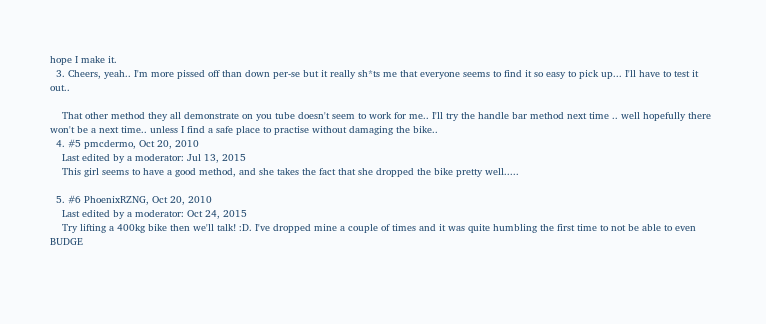hope I make it.
  3. Cheers, yeah.. I'm more pissed off than down per-se but it really sh*ts me that everyone seems to find it so easy to pick up... I'll have to test it out..

    That other method they all demonstrate on you tube doesn't seem to work for me.. I'll try the handle bar method next time .. well hopefully there won't be a next time.. unless I find a safe place to practise without damaging the bike..
  4. #5 pmcdermo, Oct 20, 2010
    Last edited by a moderator: Jul 13, 2015
    This girl seems to have a good method, and she takes the fact that she dropped the bike pretty well.....

  5. #6 PhoenixRZNG, Oct 20, 2010
    Last edited by a moderator: Oct 24, 2015
    Try lifting a 400kg bike then we'll talk! :D. I've dropped mine a couple of times and it was quite humbling the first time to not be able to even BUDGE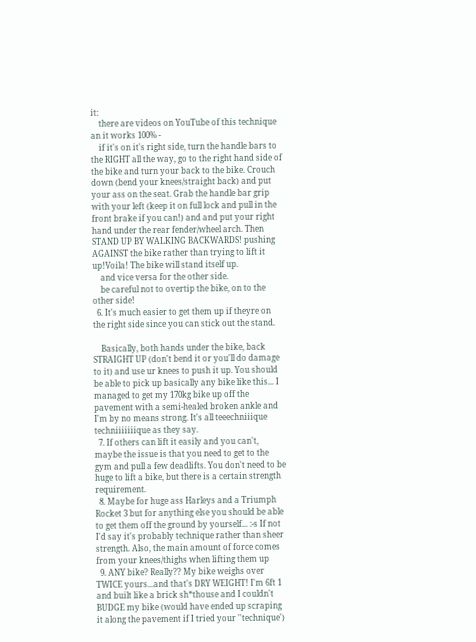it:
    there are videos on YouTube of this technique an it works 100% -
    if it's on it's right side, turn the handle bars to the RIGHT all the way, go to the right hand side of the bike and turn your back to the bike. Crouch down (bend your knees/straight back) and put your ass on the seat. Grab the handle bar grip with your left (keep it on full lock and pull in the front brake if you can!) and and put your right hand under the rear fender/wheel arch. Then STAND UP BY WALKING BACKWARDS! pushing AGAINST the bike rather than trying to lift it up!Voila! The bike will stand itself up.
    and vice versa for the other side.
    be careful not to overtip the bike, on to the other side!
  6. It's much easier to get them up if theyre on the right side since you can stick out the stand.

    Basically, both hands under the bike, back STRAIGHT UP (don't bend it or you'll do damage to it) and use ur knees to push it up. You should be able to pick up basically any bike like this... I managed to get my 170kg bike up off the pavement with a semi-healed broken ankle and I'm by no means strong. It's all teeechniiique techniiiiiiique as they say.
  7. If others can lift it easily and you can't, maybe the issue is that you need to get to the gym and pull a few deadlifts. You don't need to be huge to lift a bike, but there is a certain strength requirement.
  8. Maybe for huge ass Harleys and a Triumph Rocket 3 but for anything else you should be able to get them off the ground by yourself... :-s If not I'd say it's probably technique rather than sheer strength. Also, the main amount of force comes from your knees/thighs when lifting them up
  9. ANY bike? Really?? My bike weighs over TWICE yours...and that's DRY WEIGHT! I'm 6ft 1 and built like a brick sh*thouse and I couldn't BUDGE my bike (would have ended up scraping it along the pavement if I tried your ''technique')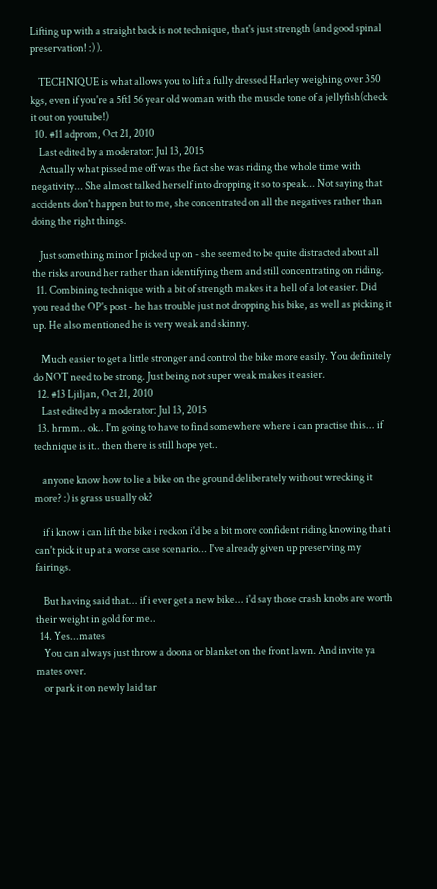Lifting up with a straight back is not technique, that's just strength (and good spinal preservation! :) ).

    TECHNIQUE is what allows you to lift a fully dressed Harley weighing over 350 kgs, even if you're a 5ft1 56 year old woman with the muscle tone of a jellyfish(check it out on youtube!)
  10. #11 adprom, Oct 21, 2010
    Last edited by a moderator: Jul 13, 2015
    Actually what pissed me off was the fact she was riding the whole time with negativity... She almost talked herself into dropping it so to speak... Not saying that accidents don't happen but to me, she concentrated on all the negatives rather than doing the right things.

    Just something minor I picked up on - she seemed to be quite distracted about all the risks around her rather than identifying them and still concentrating on riding.
  11. Combining technique with a bit of strength makes it a hell of a lot easier. Did you read the OP's post - he has trouble just not dropping his bike, as well as picking it up. He also mentioned he is very weak and skinny.

    Much easier to get a little stronger and control the bike more easily. You definitely do NOT need to be strong. Just being not super weak makes it easier.
  12. #13 Ljiljan, Oct 21, 2010
    Last edited by a moderator: Jul 13, 2015
  13. hrmm.. ok.. I'm going to have to find somewhere where i can practise this... if technique is it.. then there is still hope yet..

    anyone know how to lie a bike on the ground deliberately without wrecking it more? :) is grass usually ok?

    if i know i can lift the bike i reckon i'd be a bit more confident riding knowing that i can't pick it up at a worse case scenario... I've already given up preserving my fairings.

    But having said that... if i ever get a new bike... i'd say those crash knobs are worth their weight in gold for me..
  14. Yes...mates
    You can always just throw a doona or blanket on the front lawn. And invite ya mates over.
    or park it on newly laid tar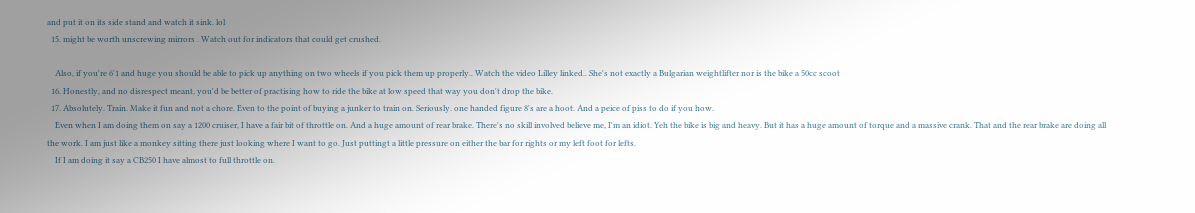and put it on its side stand and watch it sink. lol
  15. might be worth unscrewing mirrors . Watch out for indicators that could get crushed.

    Also, if you're 6'1 and huge you should be able to pick up anything on two wheels if you pick them up properly.. Watch the video Lilley linked.. She's not exactly a Bulgarian weightlifter nor is the bike a 50cc scoot
  16. Honestly, and no disrespect meant, you'd be better of practising how to ride the bike at low speed that way you don't drop the bike.
  17. Absolutely. Train. Make it fun and not a chore. Even to the point of buying a junker to train on. Seriously. one handed figure 8's are a hoot. And a peice of piss to do if you how.
    Even when I am doing them on say a 1200 cruiser, I have a fair bit of throttle on. And a huge amount of rear brake. There's no skill involved believe me, I'm an idiot. Yeh the bike is big and heavy. But it has a huge amount of torque and a massive crank. That and the rear brake are doing all the work. I am just like a monkey sitting there just looking where I want to go. Just puttingt a little pressure on either the bar for rights or my left foot for lefts.
    If I am doing it say a CB250 I have almost to full throttle on.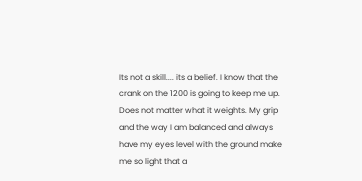Its not a skill.... its a belief. I know that the crank on the 1200 is going to keep me up. Does not matter what it weights. My grip and the way I am balanced and always have my eyes level with the ground make me so light that a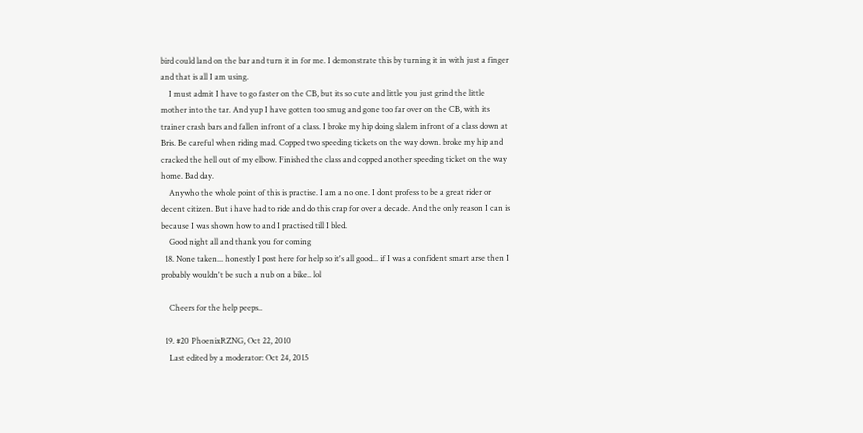bird could land on the bar and turn it in for me. I demonstrate this by turning it in with just a finger and that is all I am using.
    I must admit I have to go faster on the CB, but its so cute and little you just grind the little mother into the tar. And yup I have gotten too smug and gone too far over on the CB, with its trainer crash bars and fallen infront of a class. I broke my hip doing slalem infront of a class down at Bris. Be careful when riding mad. Copped two speeding tickets on the way down. broke my hip and cracked the hell out of my elbow. Finished the class and copped another speeding ticket on the way home. Bad day.
    Anywho the whole point of this is practise. I am a no one. I dont profess to be a great rider or decent citizen. But i have had to ride and do this crap for over a decade. And the only reason I can is because I was shown how to and I practised till I bled.
    Good night all and thank you for coming
  18. None taken... honestly I post here for help so it's all good... if I was a confident smart arse then I probably wouldn't be such a nub on a bike.. lol

    Cheers for the help peeps..

  19. #20 PhoenixRZNG, Oct 22, 2010
    Last edited by a moderator: Oct 24, 2015